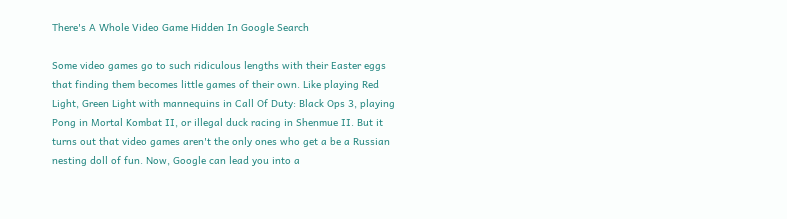There's A Whole Video Game Hidden In Google Search

Some video games go to such ridiculous lengths with their Easter eggs that finding them becomes little games of their own. Like playing Red Light, Green Light with mannequins in Call Of Duty: Black Ops 3, playing Pong in Mortal Kombat II, or illegal duck racing in Shenmue II. But it turns out that video games aren't the only ones who get a be a Russian nesting doll of fun. Now, Google can lead you into a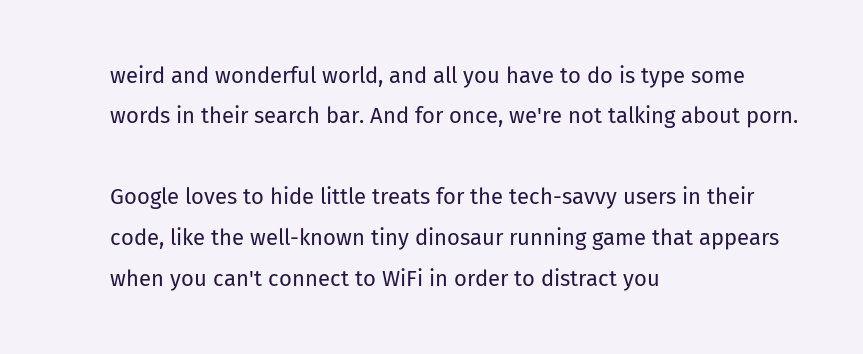weird and wonderful world, and all you have to do is type some words in their search bar. And for once, we're not talking about porn.

Google loves to hide little treats for the tech-savvy users in their code, like the well-known tiny dinosaur running game that appears when you can't connect to WiFi in order to distract you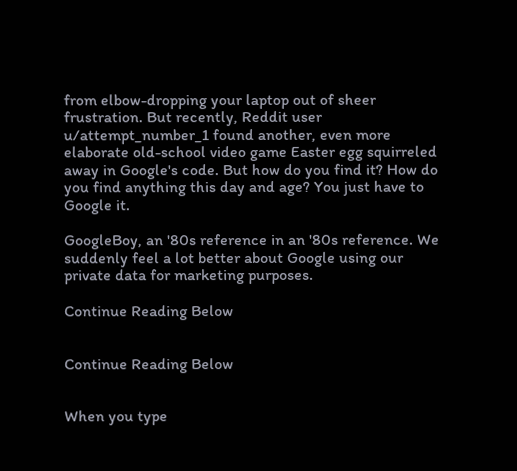from elbow-dropping your laptop out of sheer frustration. But recently, Reddit user u/attempt_number_1 found another, even more elaborate old-school video game Easter egg squirreled away in Google's code. But how do you find it? How do you find anything this day and age? You just have to Google it.

GoogleBoy, an '80s reference in an '80s reference. We suddenly feel a lot better about Google using our private data for marketing purposes.

Continue Reading Below


Continue Reading Below


When you type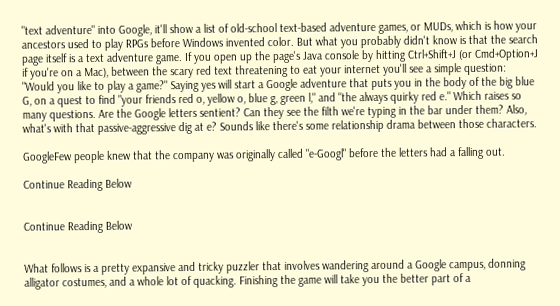"text adventure" into Google, it'll show a list of old-school text-based adventure games, or MUDs, which is how your ancestors used to play RPGs before Windows invented color. But what you probably didn't know is that the search page itself is a text adventure game. If you open up the page's Java console by hitting Ctrl+Shift+J (or Cmd+Option+J if you're on a Mac), between the scary red text threatening to eat your internet you'll see a simple question: "Would you like to play a game?" Saying yes will start a Google adventure that puts you in the body of the big blue G, on a quest to find "your friends red o, yellow o, blue g, green l," and "the always quirky red e." Which raises so many questions. Are the Google letters sentient? Can they see the filth we're typing in the bar under them? Also, what's with that passive-aggressive dig at e? Sounds like there's some relationship drama between those characters.

GoogleFew people knew that the company was originally called "e-Googl" before the letters had a falling out.

Continue Reading Below


Continue Reading Below


What follows is a pretty expansive and tricky puzzler that involves wandering around a Google campus, donning alligator costumes, and a whole lot of quacking. Finishing the game will take you the better part of a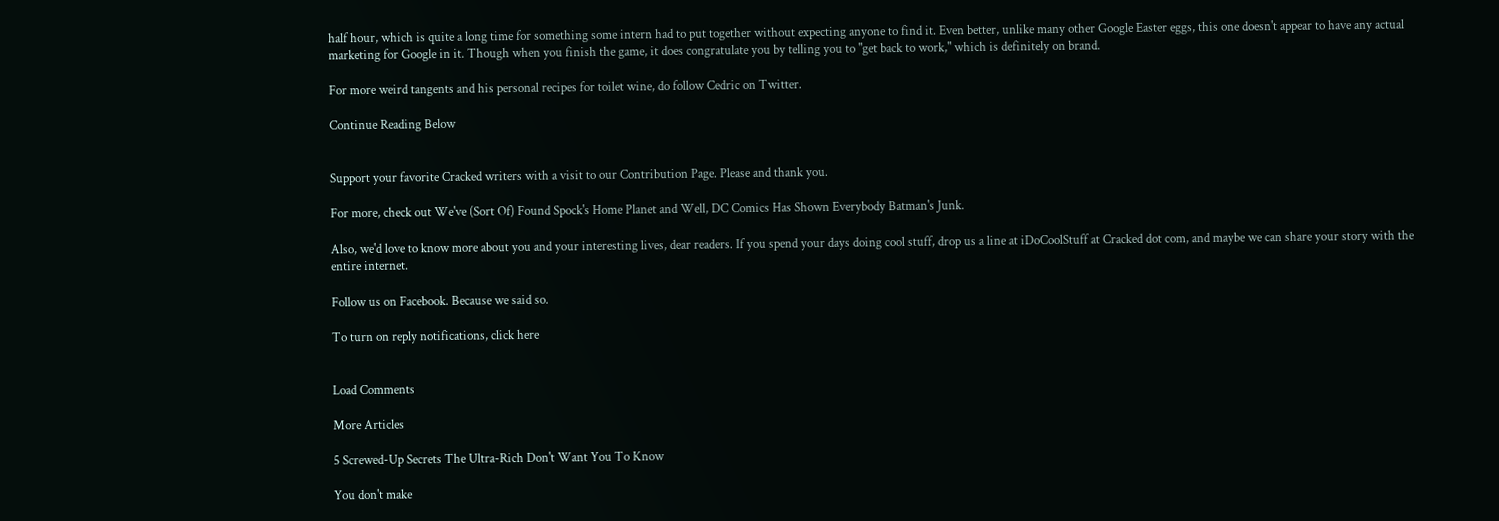half hour, which is quite a long time for something some intern had to put together without expecting anyone to find it. Even better, unlike many other Google Easter eggs, this one doesn't appear to have any actual marketing for Google in it. Though when you finish the game, it does congratulate you by telling you to "get back to work," which is definitely on brand.

For more weird tangents and his personal recipes for toilet wine, do follow Cedric on Twitter.

Continue Reading Below


Support your favorite Cracked writers with a visit to our Contribution Page. Please and thank you.

For more, check out We've (Sort Of) Found Spock's Home Planet and Well, DC Comics Has Shown Everybody Batman's Junk.

Also, we'd love to know more about you and your interesting lives, dear readers. If you spend your days doing cool stuff, drop us a line at iDoCoolStuff at Cracked dot com, and maybe we can share your story with the entire internet.

Follow us on Facebook. Because we said so.

To turn on reply notifications, click here


Load Comments

More Articles

5 Screwed-Up Secrets The Ultra-Rich Don't Want You To Know

You don't make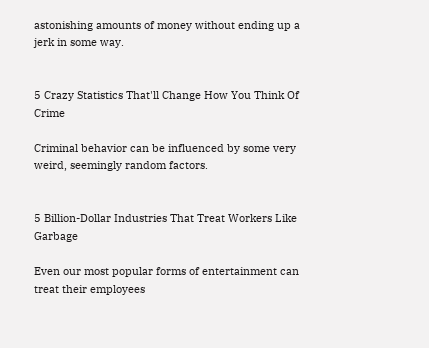astonishing amounts of money without ending up a jerk in some way.


5 Crazy Statistics That'll Change How You Think Of Crime

Criminal behavior can be influenced by some very weird, seemingly random factors.


5 Billion-Dollar Industries That Treat Workers Like Garbage

Even our most popular forms of entertainment can treat their employees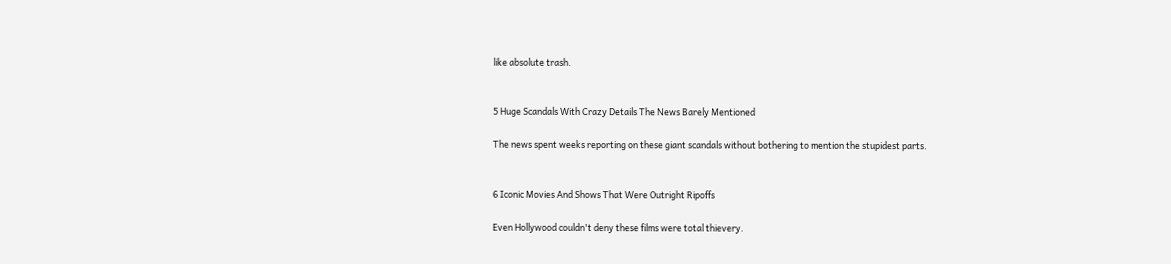like absolute trash.


5 Huge Scandals With Crazy Details The News Barely Mentioned

The news spent weeks reporting on these giant scandals without bothering to mention the stupidest parts.


6 Iconic Movies And Shows That Were Outright Ripoffs

Even Hollywood couldn't deny these films were total thievery.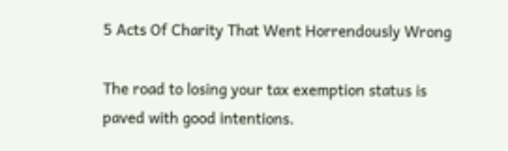5 Acts Of Charity That Went Horrendously Wrong

The road to losing your tax exemption status is paved with good intentions.